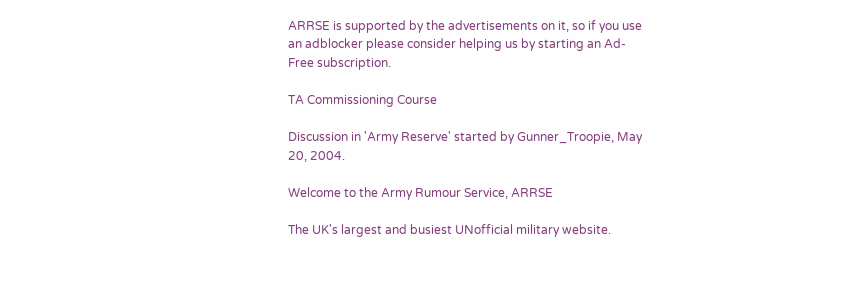ARRSE is supported by the advertisements on it, so if you use an adblocker please consider helping us by starting an Ad-Free subscription.

TA Commissioning Course

Discussion in 'Army Reserve' started by Gunner_Troopie, May 20, 2004.

Welcome to the Army Rumour Service, ARRSE

The UK's largest and busiest UNofficial military website.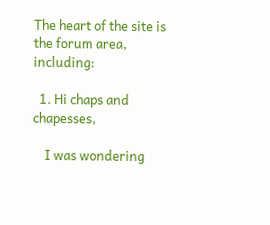The heart of the site is the forum area, including:

  1. Hi chaps and chapesses,

    I was wondering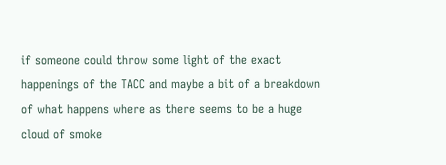if someone could throw some light of the exact happenings of the TACC and maybe a bit of a breakdown of what happens where as there seems to be a huge cloud of smoke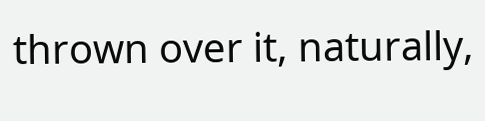thrown over it, naturally,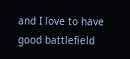and I love to have good battlefield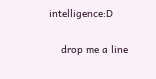intelligence:D

    drop me a line